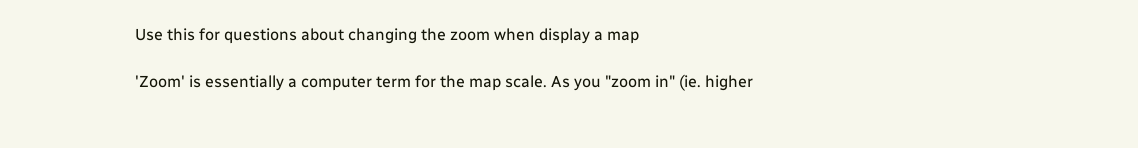Use this for questions about changing the zoom when display a map

'Zoom' is essentially a computer term for the map scale. As you "zoom in" (ie. higher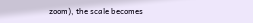zoom), the scale becomes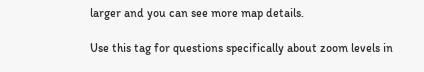larger and you can see more map details.

Use this tag for questions specifically about zoom levels in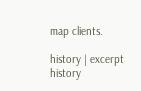map clients.

history | excerpt history